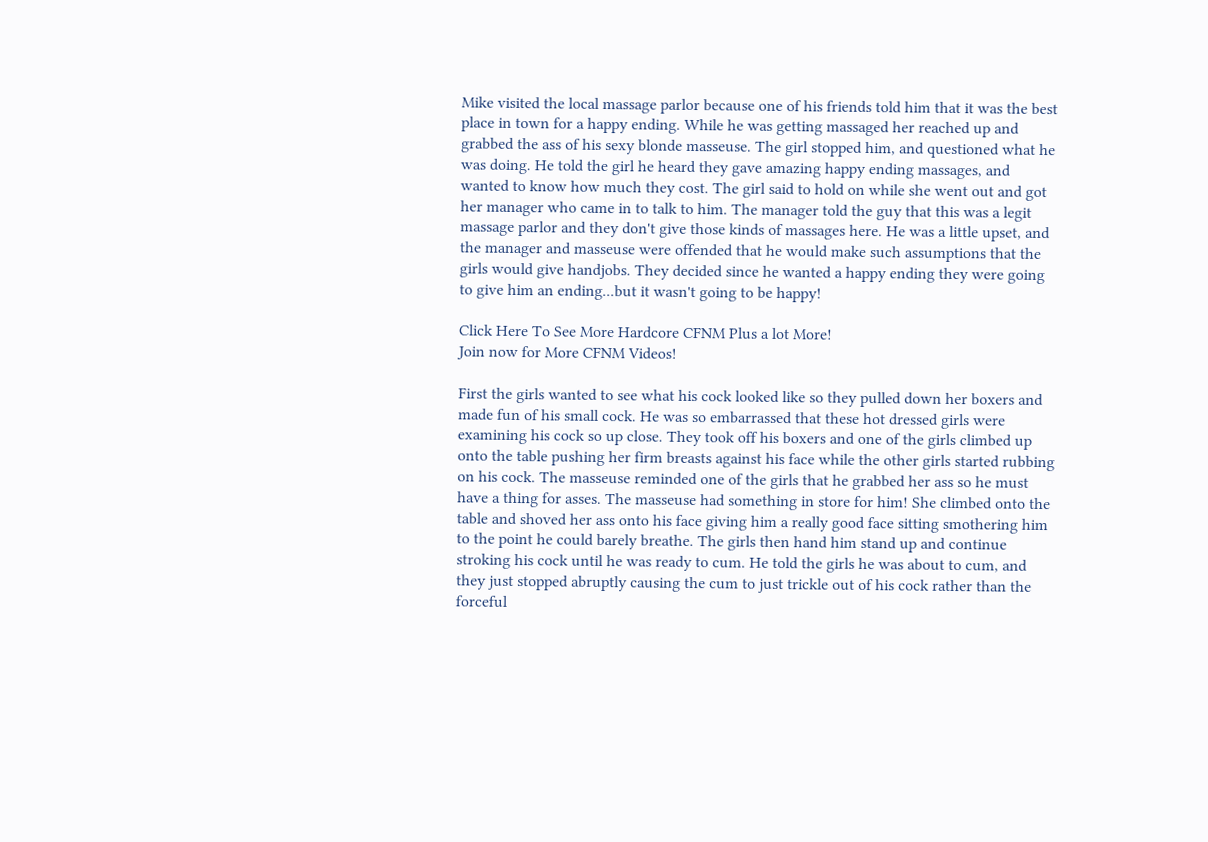Mike visited the local massage parlor because one of his friends told him that it was the best place in town for a happy ending. While he was getting massaged her reached up and grabbed the ass of his sexy blonde masseuse. The girl stopped him, and questioned what he was doing. He told the girl he heard they gave amazing happy ending massages, and wanted to know how much they cost. The girl said to hold on while she went out and got her manager who came in to talk to him. The manager told the guy that this was a legit massage parlor and they don't give those kinds of massages here. He was a little upset, and the manager and masseuse were offended that he would make such assumptions that the girls would give handjobs. They decided since he wanted a happy ending they were going to give him an ending...but it wasn't going to be happy!

Click Here To See More Hardcore CFNM Plus a lot More!
Join now for More CFNM Videos!

First the girls wanted to see what his cock looked like so they pulled down her boxers and made fun of his small cock. He was so embarrassed that these hot dressed girls were examining his cock so up close. They took off his boxers and one of the girls climbed up onto the table pushing her firm breasts against his face while the other girls started rubbing on his cock. The masseuse reminded one of the girls that he grabbed her ass so he must have a thing for asses. The masseuse had something in store for him! She climbed onto the table and shoved her ass onto his face giving him a really good face sitting smothering him to the point he could barely breathe. The girls then hand him stand up and continue stroking his cock until he was ready to cum. He told the girls he was about to cum, and they just stopped abruptly causing the cum to just trickle out of his cock rather than the forceful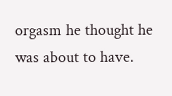orgasm he thought he was about to have.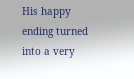His happy ending turned into a very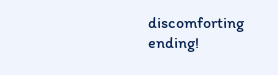discomforting ending!